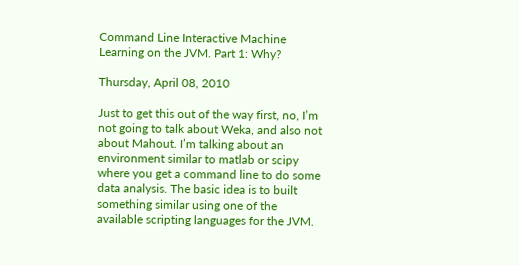Command Line Interactive Machine Learning on the JVM. Part 1: Why?

Thursday, April 08, 2010

Just to get this out of the way first, no, I’m not going to talk about Weka, and also not about Mahout. I’m talking about an environment similar to matlab or scipy where you get a command line to do some data analysis. The basic idea is to built something similar using one of the available scripting languages for the JVM.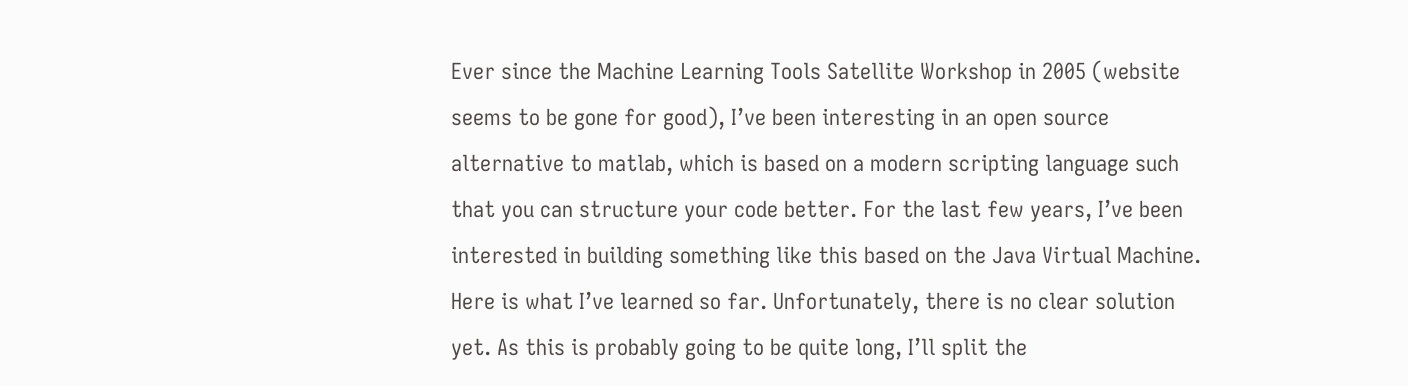Ever since the Machine Learning Tools Satellite Workshop in 2005 (website seems to be gone for good), I’ve been interesting in an open source alternative to matlab, which is based on a modern scripting language such that you can structure your code better. For the last few years, I’ve been interested in building something like this based on the Java Virtual Machine. Here is what I’ve learned so far. Unfortunately, there is no clear solution yet. As this is probably going to be quite long, I’ll split the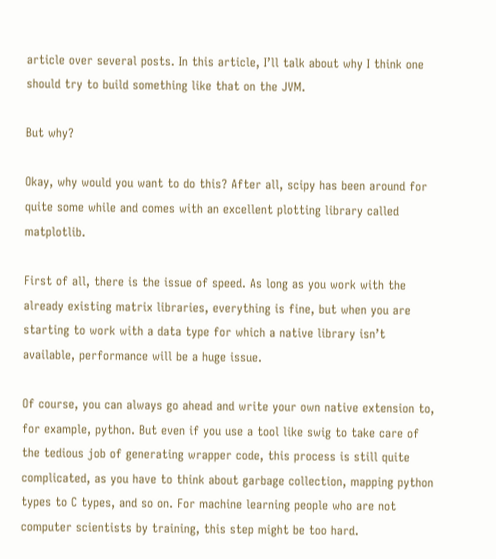article over several posts. In this article, I’ll talk about why I think one should try to build something like that on the JVM.

But why?

Okay, why would you want to do this? After all, scipy has been around for quite some while and comes with an excellent plotting library called matplotlib.

First of all, there is the issue of speed. As long as you work with the already existing matrix libraries, everything is fine, but when you are starting to work with a data type for which a native library isn’t available, performance will be a huge issue.

Of course, you can always go ahead and write your own native extension to, for example, python. But even if you use a tool like swig to take care of the tedious job of generating wrapper code, this process is still quite complicated, as you have to think about garbage collection, mapping python types to C types, and so on. For machine learning people who are not computer scientists by training, this step might be too hard.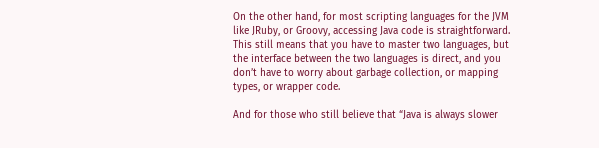On the other hand, for most scripting languages for the JVM like JRuby, or Groovy, accessing Java code is straightforward. This still means that you have to master two languages, but the interface between the two languages is direct, and you don’t have to worry about garbage collection, or mapping types, or wrapper code.

And for those who still believe that “Java is always slower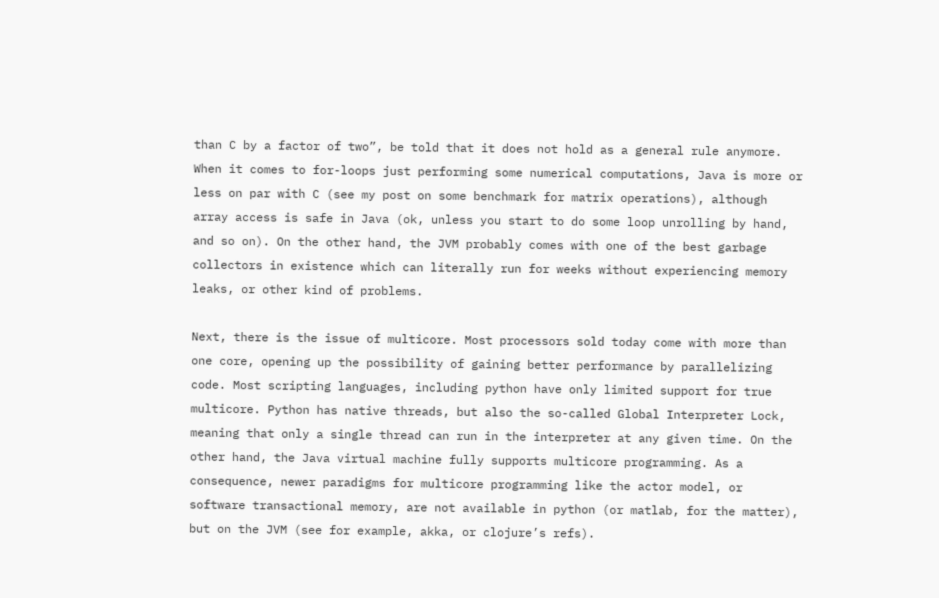than C by a factor of two”, be told that it does not hold as a general rule anymore. When it comes to for-loops just performing some numerical computations, Java is more or less on par with C (see my post on some benchmark for matrix operations), although array access is safe in Java (ok, unless you start to do some loop unrolling by hand, and so on). On the other hand, the JVM probably comes with one of the best garbage collectors in existence which can literally run for weeks without experiencing memory leaks, or other kind of problems.

Next, there is the issue of multicore. Most processors sold today come with more than one core, opening up the possibility of gaining better performance by parallelizing code. Most scripting languages, including python have only limited support for true multicore. Python has native threads, but also the so-called Global Interpreter Lock, meaning that only a single thread can run in the interpreter at any given time. On the other hand, the Java virtual machine fully supports multicore programming. As a consequence, newer paradigms for multicore programming like the actor model, or software transactional memory, are not available in python (or matlab, for the matter), but on the JVM (see for example, akka, or clojure’s refs).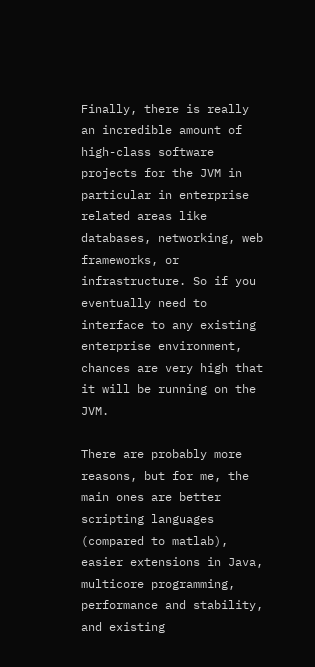Finally, there is really an incredible amount of high-class software projects for the JVM in particular in enterprise related areas like databases, networking, web frameworks, or infrastructure. So if you eventually need to interface to any existing enterprise environment, chances are very high that it will be running on the JVM.

There are probably more reasons, but for me, the main ones are better scripting languages (compared to matlab), easier extensions in Java, multicore programming, performance and stability, and existing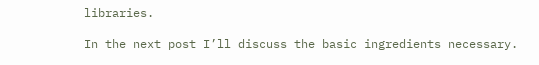libraries.

In the next post I’ll discuss the basic ingredients necessary.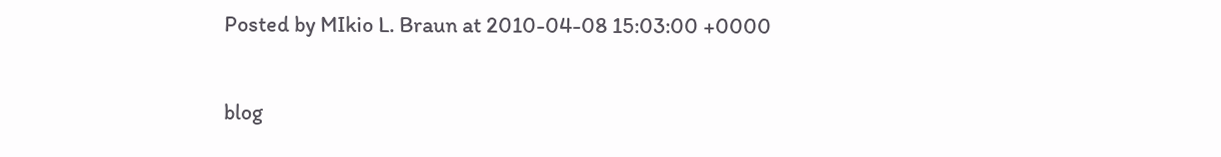Posted by MIkio L. Braun at 2010-04-08 15:03:00 +0000

blog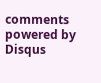comments powered by Disqus